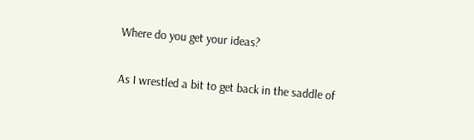Where do you get your ideas?

As I wrestled a bit to get back in the saddle of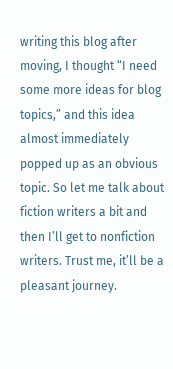writing this blog after moving, I thought “I need some more ideas for blog topics,” and this idea almost immediately popped up as an obvious topic. So let me talk about fiction writers a bit and then I’ll get to nonfiction writers. Trust me, it’ll be a pleasant journey.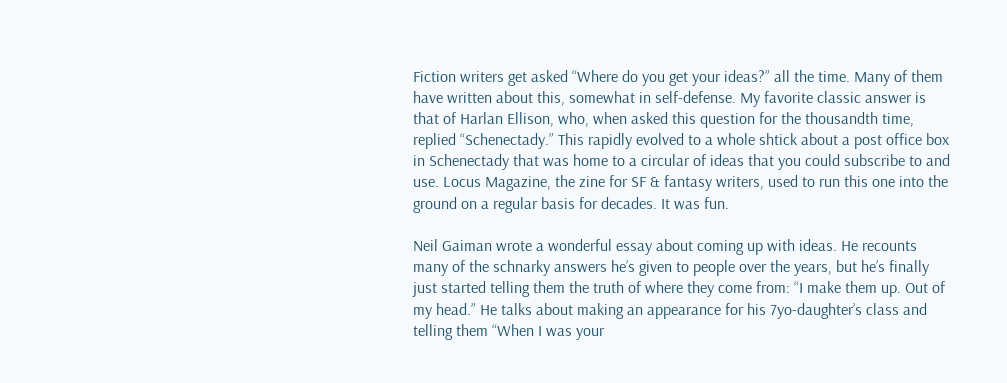Fiction writers get asked “Where do you get your ideas?” all the time. Many of them have written about this, somewhat in self-defense. My favorite classic answer is that of Harlan Ellison, who, when asked this question for the thousandth time, replied “Schenectady.” This rapidly evolved to a whole shtick about a post office box in Schenectady that was home to a circular of ideas that you could subscribe to and use. Locus Magazine, the zine for SF & fantasy writers, used to run this one into the ground on a regular basis for decades. It was fun.

Neil Gaiman wrote a wonderful essay about coming up with ideas. He recounts many of the schnarky answers he’s given to people over the years, but he’s finally just started telling them the truth of where they come from: “I make them up. Out of my head.” He talks about making an appearance for his 7yo-daughter’s class and telling them “When I was your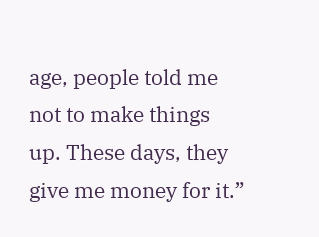age, people told me not to make things up. These days, they give me money for it.”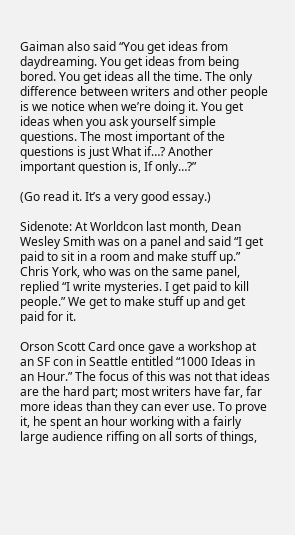Gaiman also said “You get ideas from daydreaming. You get ideas from being bored. You get ideas all the time. The only difference between writers and other people is we notice when we’re doing it. You get ideas when you ask yourself simple questions. The most important of the questions is just What if…? Another important question is, If only…?”

(Go read it. It’s a very good essay.)

Sidenote: At Worldcon last month, Dean Wesley Smith was on a panel and said “I get paid to sit in a room and make stuff up.” Chris York, who was on the same panel, replied “I write mysteries. I get paid to kill people.” We get to make stuff up and get paid for it.

Orson Scott Card once gave a workshop at an SF con in Seattle entitled “1000 Ideas in an Hour.” The focus of this was not that ideas are the hard part; most writers have far, far more ideas than they can ever use. To prove it, he spent an hour working with a fairly large audience riffing on all sorts of things,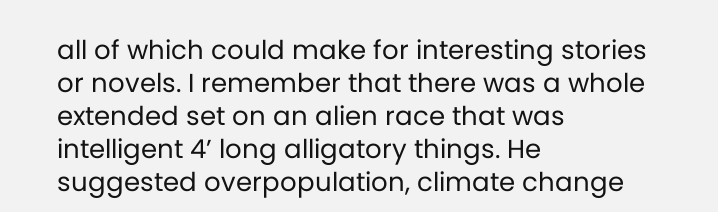all of which could make for interesting stories or novels. I remember that there was a whole extended set on an alien race that was intelligent 4’ long alligatory things. He suggested overpopulation, climate change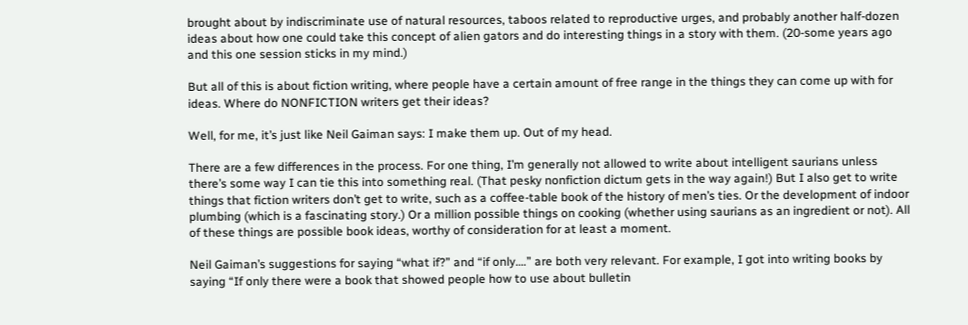brought about by indiscriminate use of natural resources, taboos related to reproductive urges, and probably another half-dozen ideas about how one could take this concept of alien gators and do interesting things in a story with them. (20-some years ago and this one session sticks in my mind.)

But all of this is about fiction writing, where people have a certain amount of free range in the things they can come up with for ideas. Where do NONFICTION writers get their ideas?

Well, for me, it’s just like Neil Gaiman says: I make them up. Out of my head.

There are a few differences in the process. For one thing, I’m generally not allowed to write about intelligent saurians unless there’s some way I can tie this into something real. (That pesky nonfiction dictum gets in the way again!) But I also get to write things that fiction writers don’t get to write, such as a coffee-table book of the history of men’s ties. Or the development of indoor plumbing (which is a fascinating story.) Or a million possible things on cooking (whether using saurians as an ingredient or not). All of these things are possible book ideas, worthy of consideration for at least a moment.

Neil Gaiman’s suggestions for saying “what if?” and “if only….” are both very relevant. For example, I got into writing books by saying “If only there were a book that showed people how to use about bulletin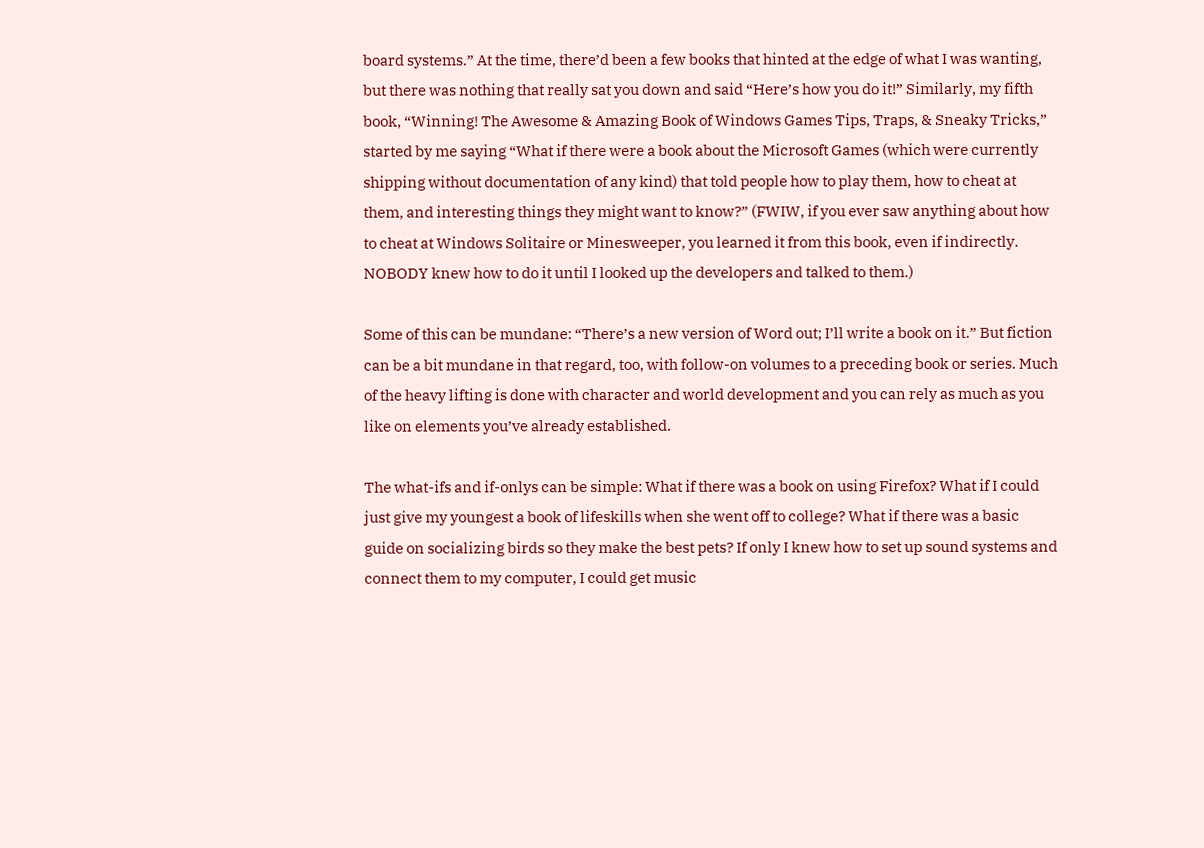board systems.” At the time, there’d been a few books that hinted at the edge of what I was wanting, but there was nothing that really sat you down and said “Here’s how you do it!” Similarly, my fifth book, “Winning! The Awesome & Amazing Book of Windows Games Tips, Traps, & Sneaky Tricks,” started by me saying “What if there were a book about the Microsoft Games (which were currently shipping without documentation of any kind) that told people how to play them, how to cheat at them, and interesting things they might want to know?” (FWIW, if you ever saw anything about how to cheat at Windows Solitaire or Minesweeper, you learned it from this book, even if indirectly. NOBODY knew how to do it until I looked up the developers and talked to them.)

Some of this can be mundane: “There’s a new version of Word out; I’ll write a book on it.” But fiction can be a bit mundane in that regard, too, with follow-on volumes to a preceding book or series. Much of the heavy lifting is done with character and world development and you can rely as much as you like on elements you’ve already established.

The what-ifs and if-onlys can be simple: What if there was a book on using Firefox? What if I could just give my youngest a book of lifeskills when she went off to college? What if there was a basic guide on socializing birds so they make the best pets? If only I knew how to set up sound systems and connect them to my computer, I could get music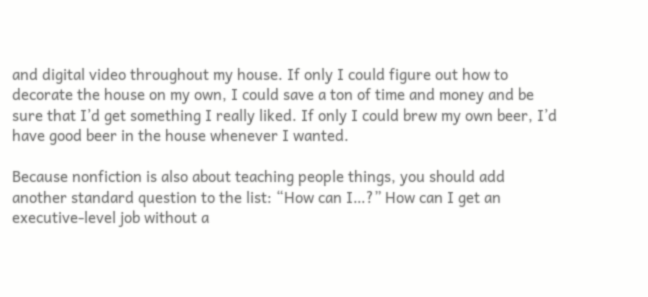and digital video throughout my house. If only I could figure out how to decorate the house on my own, I could save a ton of time and money and be sure that I’d get something I really liked. If only I could brew my own beer, I’d have good beer in the house whenever I wanted.

Because nonfiction is also about teaching people things, you should add another standard question to the list: “How can I…?” How can I get an executive-level job without a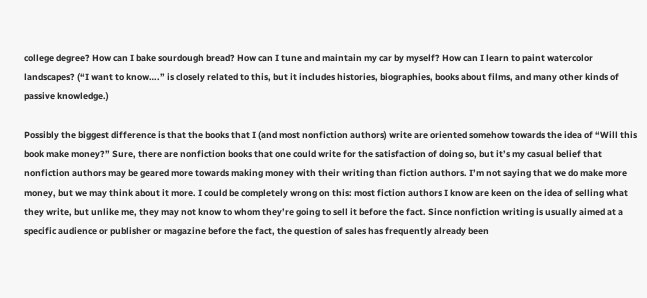college degree? How can I bake sourdough bread? How can I tune and maintain my car by myself? How can I learn to paint watercolor landscapes? (“I want to know….” is closely related to this, but it includes histories, biographies, books about films, and many other kinds of passive knowledge.)

Possibly the biggest difference is that the books that I (and most nonfiction authors) write are oriented somehow towards the idea of “Will this book make money?” Sure, there are nonfiction books that one could write for the satisfaction of doing so, but it’s my casual belief that nonfiction authors may be geared more towards making money with their writing than fiction authors. I’m not saying that we do make more money, but we may think about it more. I could be completely wrong on this: most fiction authors I know are keen on the idea of selling what they write, but unlike me, they may not know to whom they’re going to sell it before the fact. Since nonfiction writing is usually aimed at a specific audience or publisher or magazine before the fact, the question of sales has frequently already been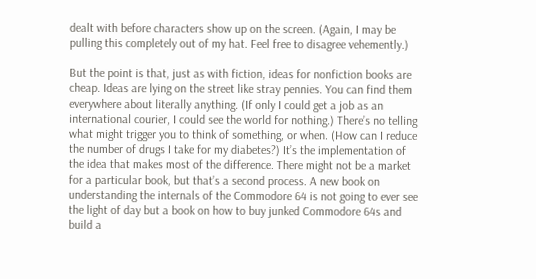dealt with before characters show up on the screen. (Again, I may be pulling this completely out of my hat. Feel free to disagree vehemently.)

But the point is that, just as with fiction, ideas for nonfiction books are cheap. Ideas are lying on the street like stray pennies. You can find them everywhere about literally anything. (If only I could get a job as an international courier, I could see the world for nothing.) There’s no telling what might trigger you to think of something, or when. (How can I reduce the number of drugs I take for my diabetes?) It’s the implementation of the idea that makes most of the difference. There might not be a market for a particular book, but that’s a second process. A new book on understanding the internals of the Commodore 64 is not going to ever see the light of day but a book on how to buy junked Commodore 64s and build a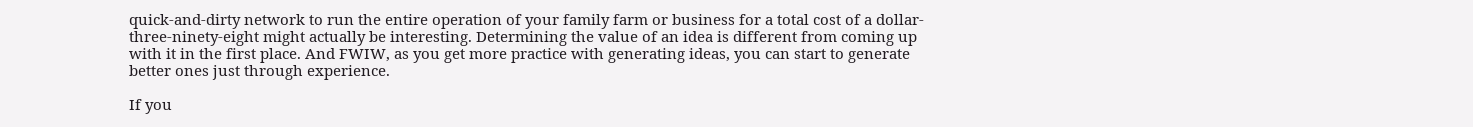quick-and-dirty network to run the entire operation of your family farm or business for a total cost of a dollar-three-ninety-eight might actually be interesting. Determining the value of an idea is different from coming up with it in the first place. And FWIW, as you get more practice with generating ideas, you can start to generate better ones just through experience.

If you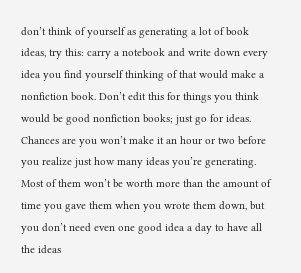don’t think of yourself as generating a lot of book ideas, try this: carry a notebook and write down every idea you find yourself thinking of that would make a nonfiction book. Don’t edit this for things you think would be good nonfiction books; just go for ideas. Chances are you won’t make it an hour or two before you realize just how many ideas you’re generating. Most of them won’t be worth more than the amount of time you gave them when you wrote them down, but you don’t need even one good idea a day to have all the ideas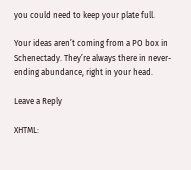you could need to keep your plate full.

Your ideas aren’t coming from a PO box in Schenectady. They’re always there in never-ending abundance, right in your head.

Leave a Reply

XHTML: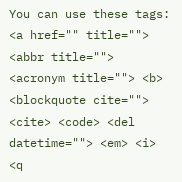You can use these tags: <a href="" title=""> <abbr title=""> <acronym title=""> <b> <blockquote cite=""> <cite> <code> <del datetime=""> <em> <i> <q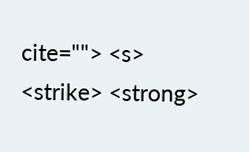cite=""> <s> <strike> <strong>